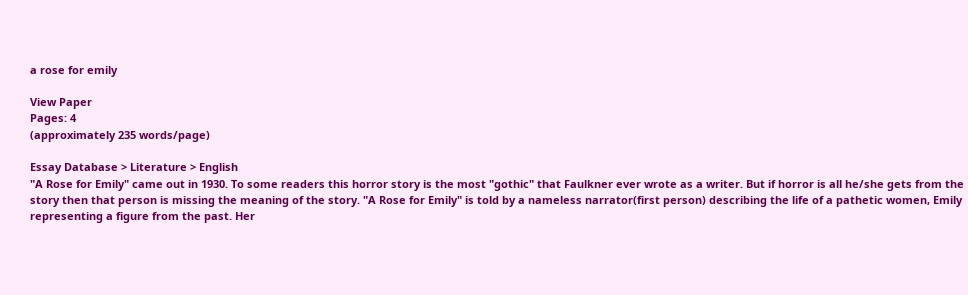a rose for emily

View Paper
Pages: 4
(approximately 235 words/page)

Essay Database > Literature > English
"A Rose for Emily" came out in 1930. To some readers this horror story is the most "gothic" that Faulkner ever wrote as a writer. But if horror is all he/she gets from the story then that person is missing the meaning of the story. "A Rose for Emily" is told by a nameless narrator(first person) describing the life of a pathetic women, Emily representing a figure from the past. Her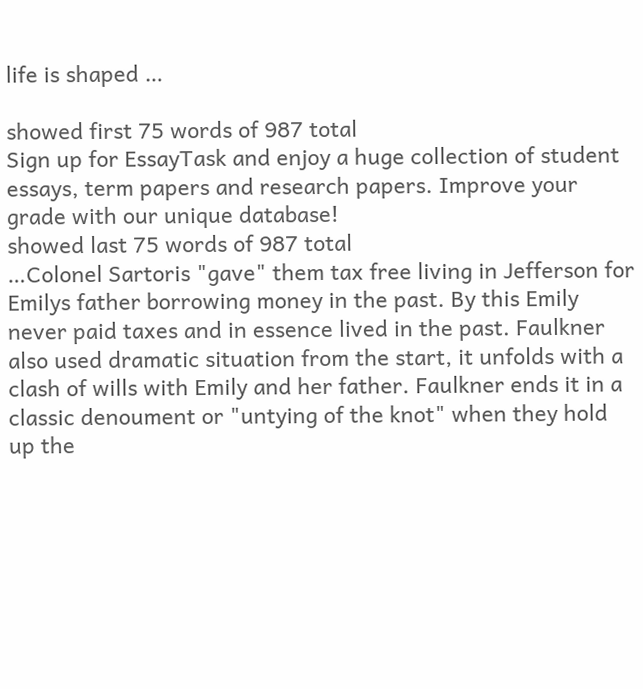life is shaped …

showed first 75 words of 987 total
Sign up for EssayTask and enjoy a huge collection of student essays, term papers and research papers. Improve your grade with our unique database!
showed last 75 words of 987 total
…Colonel Sartoris "gave" them tax free living in Jefferson for Emilys father borrowing money in the past. By this Emily never paid taxes and in essence lived in the past. Faulkner also used dramatic situation from the start, it unfolds with a clash of wills with Emily and her father. Faulkner ends it in a classic denoument or "untying of the knot" when they hold up the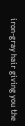iron-gray hair giving you the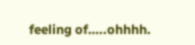feeling of…..ohhhh.